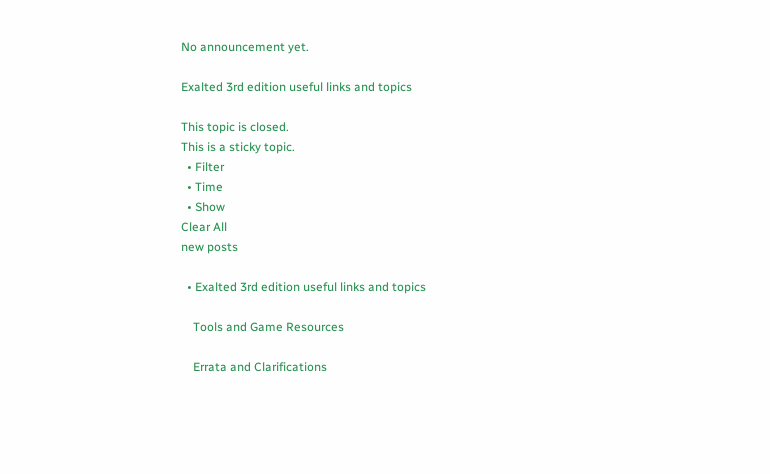No announcement yet.

Exalted 3rd edition useful links and topics

This topic is closed.
This is a sticky topic.
  • Filter
  • Time
  • Show
Clear All
new posts

  • Exalted 3rd edition useful links and topics

    Tools and Game Resources

    Errata and Clarifications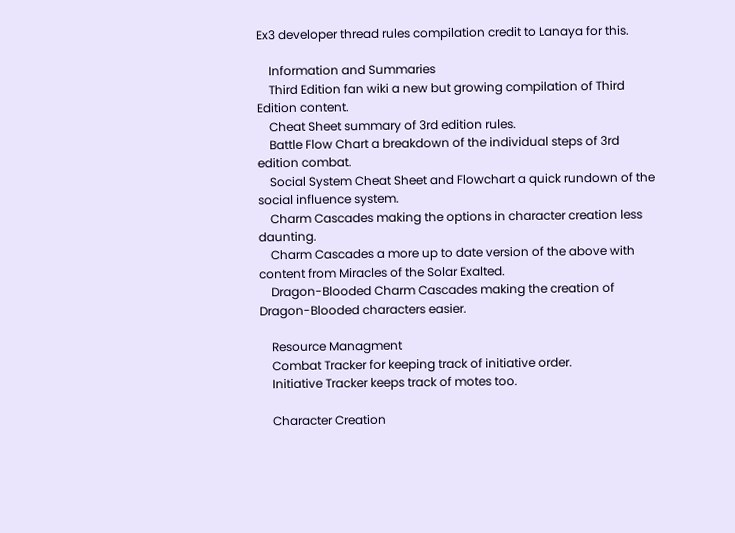Ex3 developer thread rules compilation credit to Lanaya for this.

    Information and Summaries
    Third Edition fan wiki a new but growing compilation of Third Edition content.
    Cheat Sheet summary of 3rd edition rules.
    Battle Flow Chart a breakdown of the individual steps of 3rd edition combat.
    Social System Cheat Sheet and Flowchart a quick rundown of the social influence system.
    Charm Cascades making the options in character creation less daunting.
    Charm Cascades a more up to date version of the above with content from Miracles of the Solar Exalted.
    Dragon-Blooded Charm Cascades making the creation of Dragon-Blooded characters easier.

    Resource Managment
    Combat Tracker for keeping track of initiative order.
    Initiative Tracker keeps track of motes too.

    Character Creation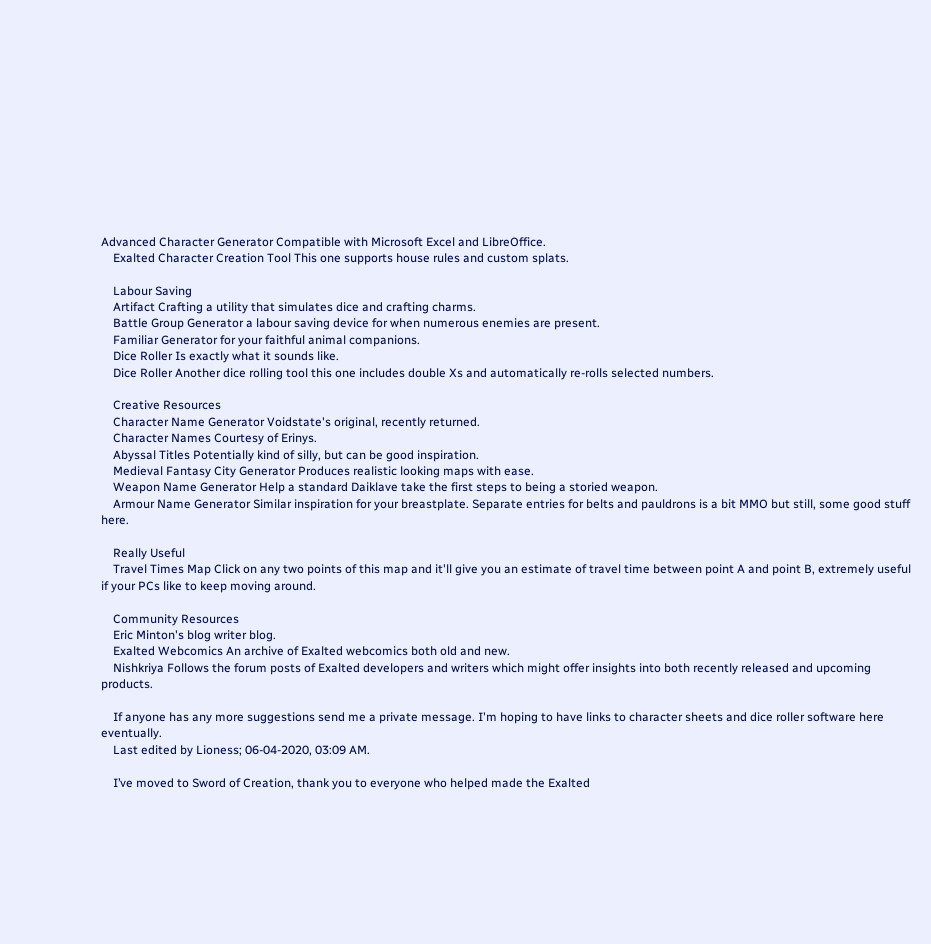Advanced Character Generator Compatible with Microsoft Excel and LibreOffice.
    Exalted Character Creation Tool This one supports house rules and custom splats.

    Labour Saving
    Artifact Crafting a utility that simulates dice and crafting charms.
    Battle Group Generator a labour saving device for when numerous enemies are present.
    Familiar Generator for your faithful animal companions.
    Dice Roller Is exactly what it sounds like.
    Dice Roller Another dice rolling tool this one includes double Xs and automatically re-rolls selected numbers.

    Creative Resources
    Character Name Generator Voidstate's original, recently returned.
    Character Names Courtesy of Erinys.
    Abyssal Titles Potentially kind of silly, but can be good inspiration.
    Medieval Fantasy City Generator Produces realistic looking maps with ease.
    Weapon Name Generator Help a standard Daiklave take the first steps to being a storied weapon.
    Armour Name Generator Similar inspiration for your breastplate. Separate entries for belts and pauldrons is a bit MMO but still, some good stuff here.

    Really Useful
    Travel Times Map Click on any two points of this map and it'll give you an estimate of travel time between point A and point B, extremely useful if your PCs like to keep moving around.

    Community Resources
    Eric Minton's blog writer blog.
    Exalted Webcomics An archive of Exalted webcomics both old and new.
    Nishkriya Follows the forum posts of Exalted developers and writers which might offer insights into both recently released and upcoming products.

    If anyone has any more suggestions send me a private message. I'm hoping to have links to character sheets and dice roller software here eventually.
    Last edited by Lioness; 06-04-2020, 03:09 AM.

    I’ve moved to Sword of Creation, thank you to everyone who helped made the Exalted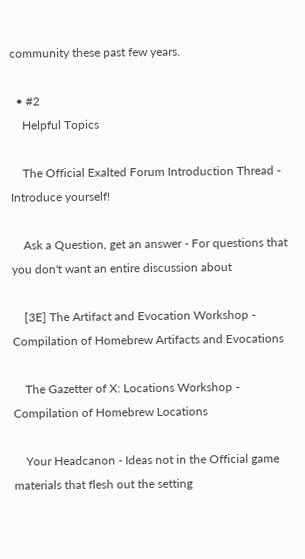community these past few years.

  • #2
    Helpful Topics

    The Official Exalted Forum Introduction Thread - Introduce yourself!

    Ask a Question, get an answer - For questions that you don't want an entire discussion about

    [3E] The Artifact and Evocation Workshop - Compilation of Homebrew Artifacts and Evocations

    The Gazetter of X: Locations Workshop - Compilation of Homebrew Locations

    Your Headcanon - Ideas not in the Official game materials that flesh out the setting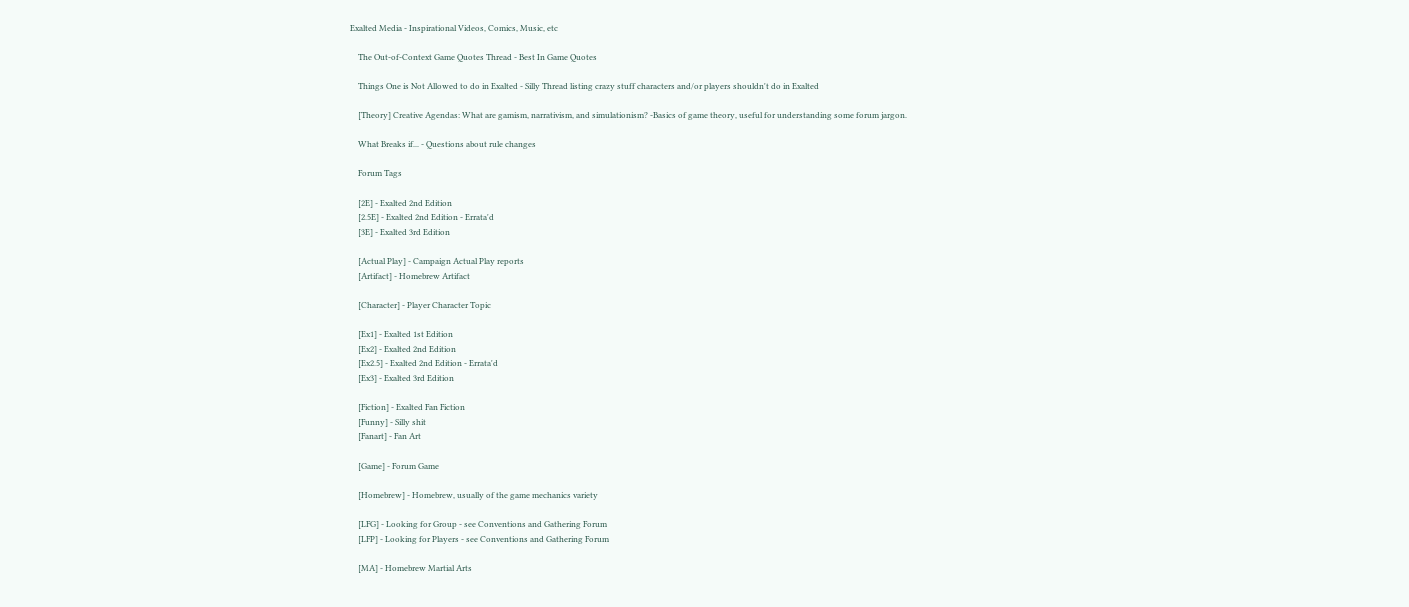Exalted Media - Inspirational Videos, Comics, Music, etc

    The Out-of-Context Game Quotes Thread - Best In Game Quotes

    Things One is Not Allowed to do in Exalted - Silly Thread listing crazy stuff characters and/or players shouldn't do in Exalted

    [Theory] Creative Agendas: What are gamism, narrativism, and simulationism? -Basics of game theory, useful for understanding some forum jargon.

    What Breaks if... - Questions about rule changes

    Forum Tags

    [2E] - Exalted 2nd Edition
    [2.5E] - Exalted 2nd Edition - Errata'd
    [3E] - Exalted 3rd Edition

    [Actual Play] - Campaign Actual Play reports
    [Artifact] - Homebrew Artifact

    [Character] - Player Character Topic

    [Ex1] - Exalted 1st Edition
    [Ex2] - Exalted 2nd Edition
    [Ex2.5] - Exalted 2nd Edition - Errata'd
    [Ex3] - Exalted 3rd Edition

    [Fiction] - Exalted Fan Fiction
    [Funny] - Silly shit
    [Fanart] - Fan Art

    [Game] - Forum Game

    [Homebrew] - Homebrew, usually of the game mechanics variety

    [LFG] - Looking for Group - see Conventions and Gathering Forum
    [LFP] - Looking for Players - see Conventions and Gathering Forum

    [MA] - Homebrew Martial Arts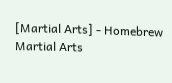[Martial Arts] - Homebrew Martial Arts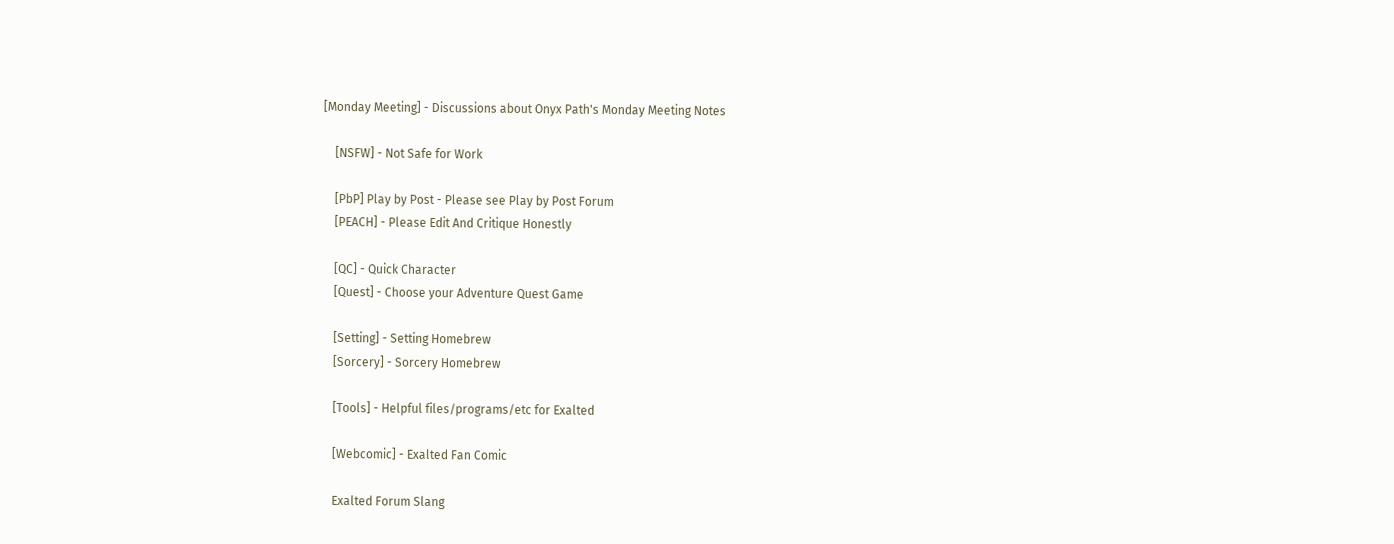[Monday Meeting] - Discussions about Onyx Path's Monday Meeting Notes

    [NSFW] - Not Safe for Work

    [PbP] Play by Post - Please see Play by Post Forum
    [PEACH] - Please Edit And Critique Honestly

    [QC] - Quick Character
    [Quest] - Choose your Adventure Quest Game

    [Setting] - Setting Homebrew
    [Sorcery] - Sorcery Homebrew

    [Tools] - Helpful files/programs/etc for Exalted

    [Webcomic] - Exalted Fan Comic

    Exalted Forum Slang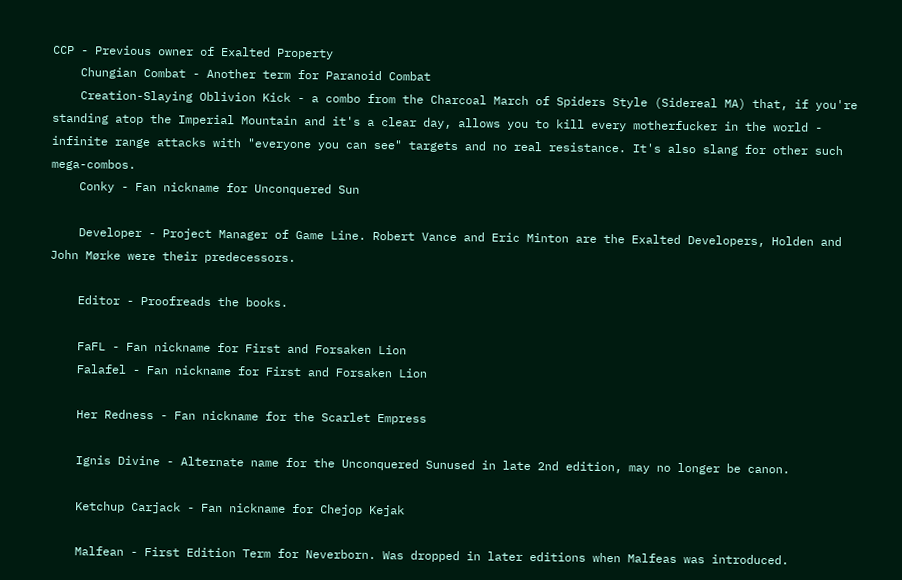CCP - Previous owner of Exalted Property
    Chungian Combat - Another term for Paranoid Combat
    Creation-Slaying Oblivion Kick - a combo from the Charcoal March of Spiders Style (Sidereal MA) that, if you're standing atop the Imperial Mountain and it's a clear day, allows you to kill every motherfucker in the world - infinite range attacks with "everyone you can see" targets and no real resistance. It's also slang for other such mega-combos.
    Conky - Fan nickname for Unconquered Sun

    Developer - Project Manager of Game Line. Robert Vance and Eric Minton are the Exalted Developers, Holden and John Mørke were their predecessors.

    Editor - Proofreads the books.

    FaFL - Fan nickname for First and Forsaken Lion
    Falafel - Fan nickname for First and Forsaken Lion

    Her Redness - Fan nickname for the Scarlet Empress

    Ignis Divine - Alternate name for the Unconquered Sunused in late 2nd edition, may no longer be canon.

    Ketchup Carjack - Fan nickname for Chejop Kejak

    Malfean - First Edition Term for Neverborn. Was dropped in later editions when Malfeas was introduced.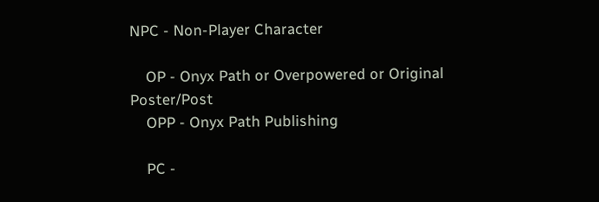NPC - Non-Player Character

    OP - Onyx Path or Overpowered or Original Poster/Post
    OPP - Onyx Path Publishing

    PC -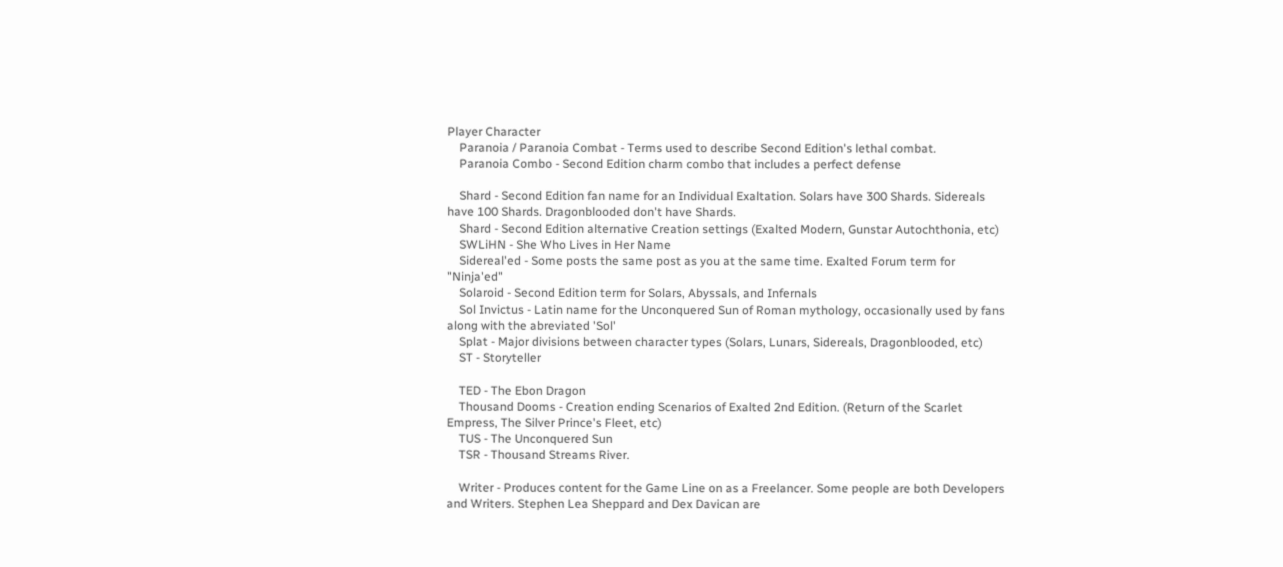Player Character
    Paranoia / Paranoia Combat - Terms used to describe Second Edition's lethal combat.
    Paranoia Combo - Second Edition charm combo that includes a perfect defense

    Shard - Second Edition fan name for an Individual Exaltation. Solars have 300 Shards. Sidereals have 100 Shards. Dragonblooded don't have Shards.
    Shard - Second Edition alternative Creation settings (Exalted Modern, Gunstar Autochthonia, etc)
    SWLiHN - She Who Lives in Her Name
    Sidereal'ed - Some posts the same post as you at the same time. Exalted Forum term for "Ninja'ed"
    Solaroid - Second Edition term for Solars, Abyssals, and Infernals
    Sol Invictus - Latin name for the Unconquered Sun of Roman mythology, occasionally used by fans along with the abreviated 'Sol'
    Splat - Major divisions between character types (Solars, Lunars, Sidereals, Dragonblooded, etc)
    ST - Storyteller

    TED - The Ebon Dragon
    Thousand Dooms - Creation ending Scenarios of Exalted 2nd Edition. (Return of the Scarlet Empress, The Silver Prince's Fleet, etc)
    TUS - The Unconquered Sun
    TSR - Thousand Streams River.

    Writer - Produces content for the Game Line on as a Freelancer. Some people are both Developers and Writers. Stephen Lea Sheppard and Dex Davican are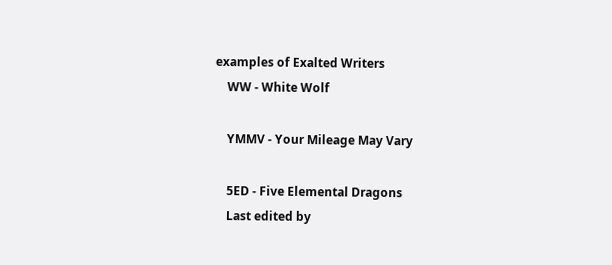examples of Exalted Writers
    WW - White Wolf

    YMMV - Your Mileage May Vary

    5ED - Five Elemental Dragons
    Last edited by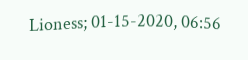Lioness; 01-15-2020, 06:56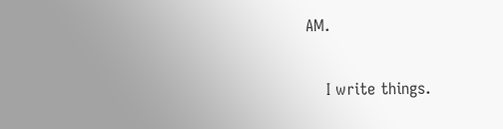AM.

    I write things.